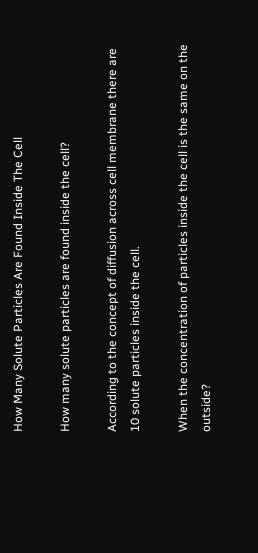How Many Solute Particles Are Found Inside The Cell

How many solute particles are found inside the cell?

According to the concept of diffusion across cell membrane there are 10 solute particles inside the cell.

When the concentration of particles inside the cell is the same on the outside?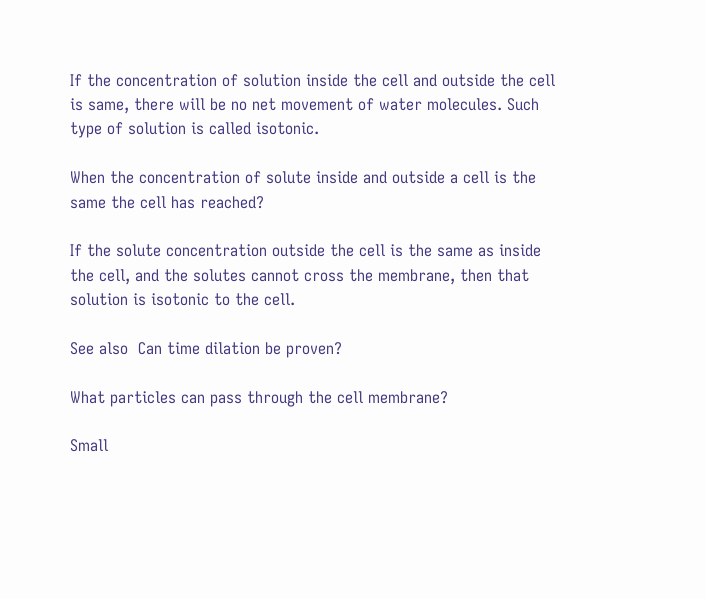If the concentration of solution inside the cell and outside the cell is same, there will be no net movement of water molecules. Such type of solution is called isotonic.

When the concentration of solute inside and outside a cell is the same the cell has reached?

If the solute concentration outside the cell is the same as inside the cell, and the solutes cannot cross the membrane, then that solution is isotonic to the cell.

See also  Can time dilation be proven?

What particles can pass through the cell membrane?

Small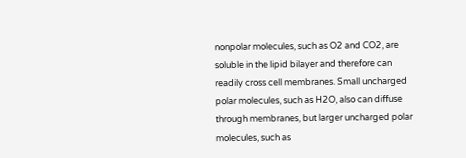nonpolar molecules, such as O2 and CO2, are soluble in the lipid bilayer and therefore can readily cross cell membranes. Small uncharged polar molecules, such as H2O, also can diffuse through membranes, but larger uncharged polar molecules, such as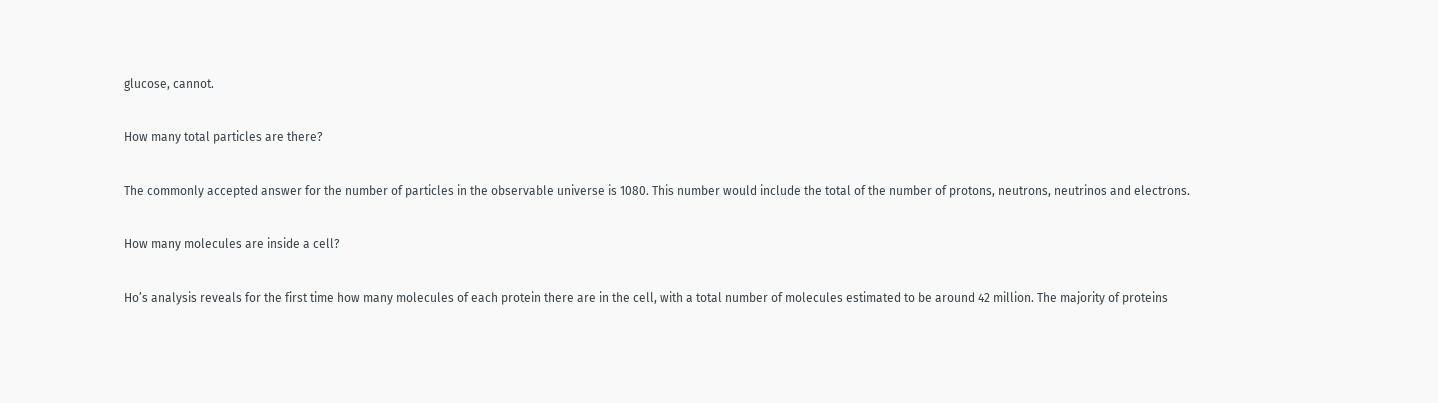glucose, cannot.

How many total particles are there?

The commonly accepted answer for the number of particles in the observable universe is 1080. This number would include the total of the number of protons, neutrons, neutrinos and electrons.

How many molecules are inside a cell?

Ho’s analysis reveals for the first time how many molecules of each protein there are in the cell, with a total number of molecules estimated to be around 42 million. The majority of proteins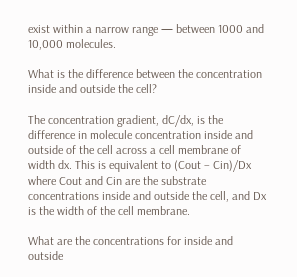exist within a narrow range — between 1000 and 10,000 molecules.

What is the difference between the concentration inside and outside the cell?

The concentration gradient, dC/dx, is the difference in molecule concentration inside and outside of the cell across a cell membrane of width dx. This is equivalent to (Cout – Cin)/Dx where Cout and Cin are the substrate concentrations inside and outside the cell, and Dx is the width of the cell membrane.

What are the concentrations for inside and outside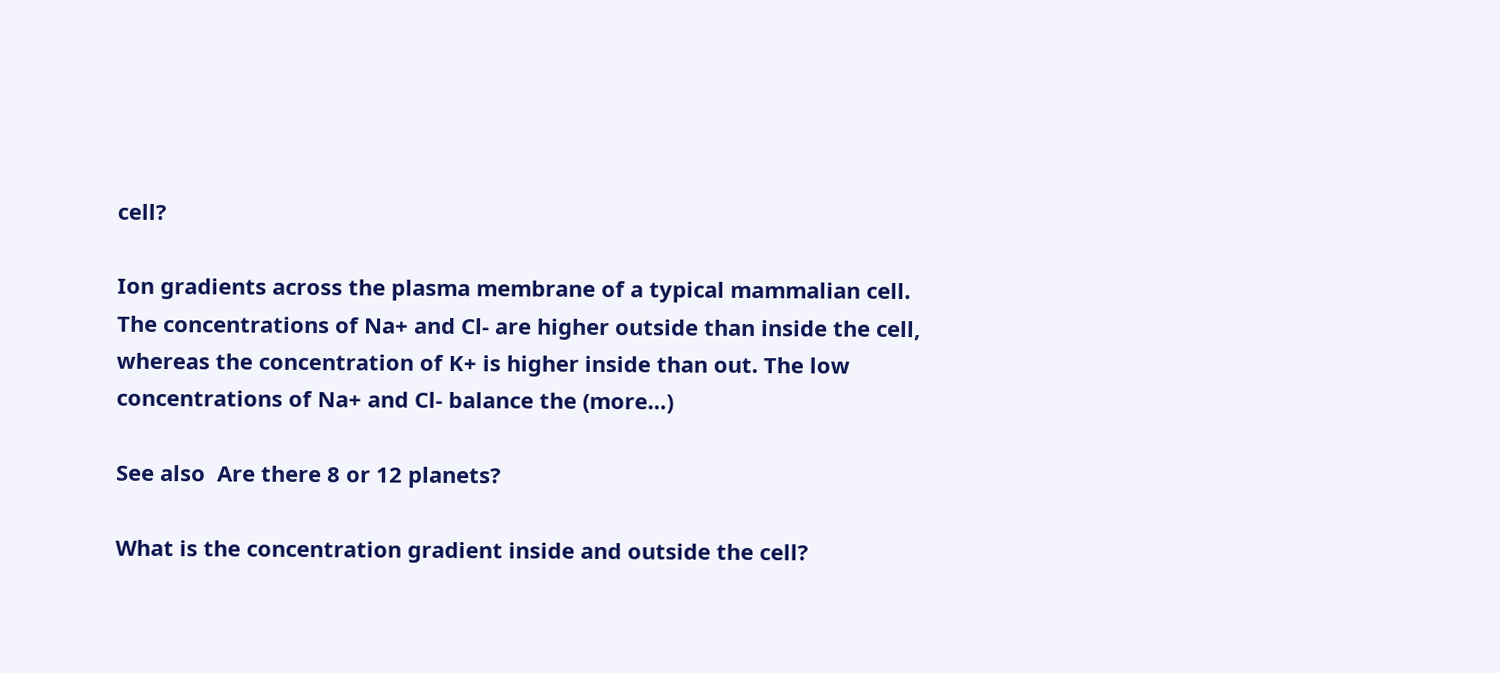cell?

Ion gradients across the plasma membrane of a typical mammalian cell. The concentrations of Na+ and Cl- are higher outside than inside the cell, whereas the concentration of K+ is higher inside than out. The low concentrations of Na+ and Cl- balance the (more…)

See also  Are there 8 or 12 planets?

What is the concentration gradient inside and outside the cell?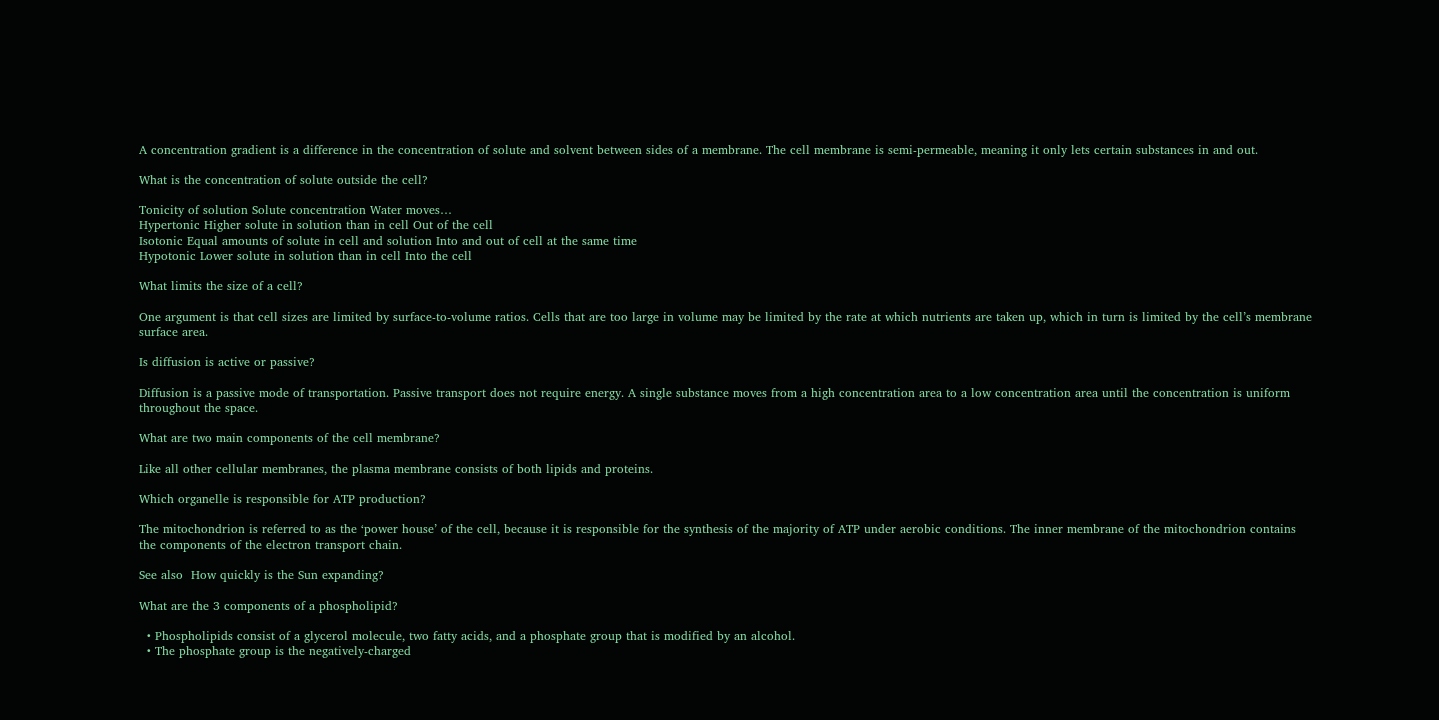A concentration gradient is a difference in the concentration of solute and solvent between sides of a membrane. The cell membrane is semi-permeable, meaning it only lets certain substances in and out.

What is the concentration of solute outside the cell?

Tonicity of solution Solute concentration Water moves…
Hypertonic Higher solute in solution than in cell Out of the cell
Isotonic Equal amounts of solute in cell and solution Into and out of cell at the same time
Hypotonic Lower solute in solution than in cell Into the cell

What limits the size of a cell?

One argument is that cell sizes are limited by surface-to-volume ratios. Cells that are too large in volume may be limited by the rate at which nutrients are taken up, which in turn is limited by the cell’s membrane surface area.

Is diffusion is active or passive?

Diffusion is a passive mode of transportation. Passive transport does not require energy. A single substance moves from a high concentration area to a low concentration area until the concentration is uniform throughout the space.

What are two main components of the cell membrane?

Like all other cellular membranes, the plasma membrane consists of both lipids and proteins.

Which organelle is responsible for ATP production?

The mitochondrion is referred to as the ‘power house’ of the cell, because it is responsible for the synthesis of the majority of ATP under aerobic conditions. The inner membrane of the mitochondrion contains the components of the electron transport chain.

See also  How quickly is the Sun expanding?

What are the 3 components of a phospholipid?

  • Phospholipids consist of a glycerol molecule, two fatty acids, and a phosphate group that is modified by an alcohol.
  • The phosphate group is the negatively-charged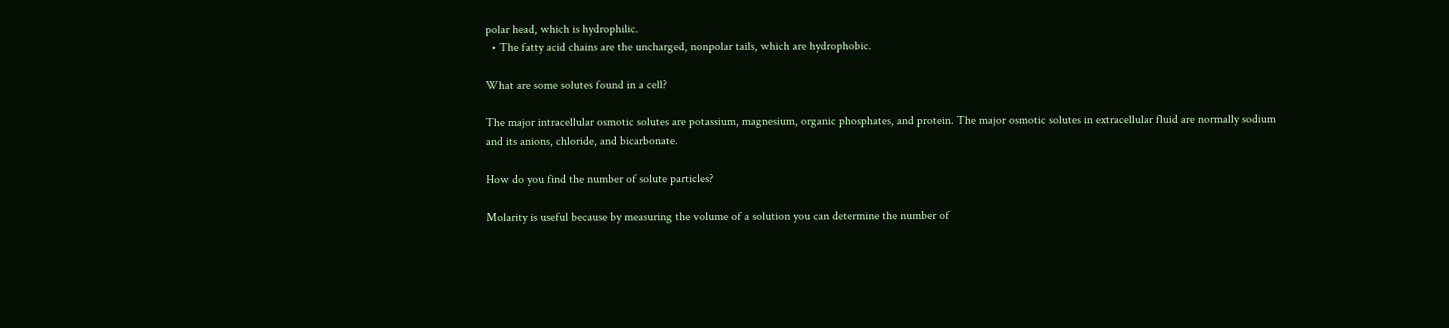polar head, which is hydrophilic.
  • The fatty acid chains are the uncharged, nonpolar tails, which are hydrophobic.

What are some solutes found in a cell?

The major intracellular osmotic solutes are potassium, magnesium, organic phosphates, and protein. The major osmotic solutes in extracellular fluid are normally sodium and its anions, chloride, and bicarbonate.

How do you find the number of solute particles?

Molarity is useful because by measuring the volume of a solution you can determine the number of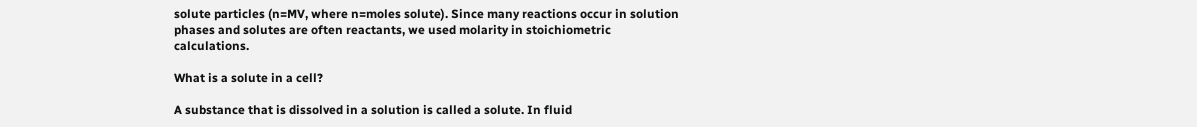solute particles (n=MV, where n=moles solute). Since many reactions occur in solution phases and solutes are often reactants, we used molarity in stoichiometric calculations.

What is a solute in a cell?

A substance that is dissolved in a solution is called a solute. In fluid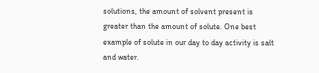solutions, the amount of solvent present is greater than the amount of solute. One best example of solute in our day to day activity is salt and water.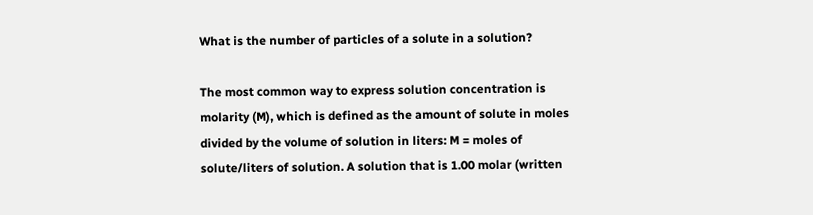What is the number of particles of a solute in a solution?

The most common way to express solution concentration is molarity (M), which is defined as the amount of solute in moles divided by the volume of solution in liters: M = moles of solute/liters of solution. A solution that is 1.00 molar (written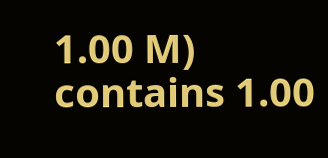1.00 M) contains 1.00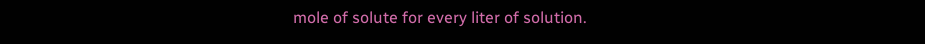mole of solute for every liter of solution.